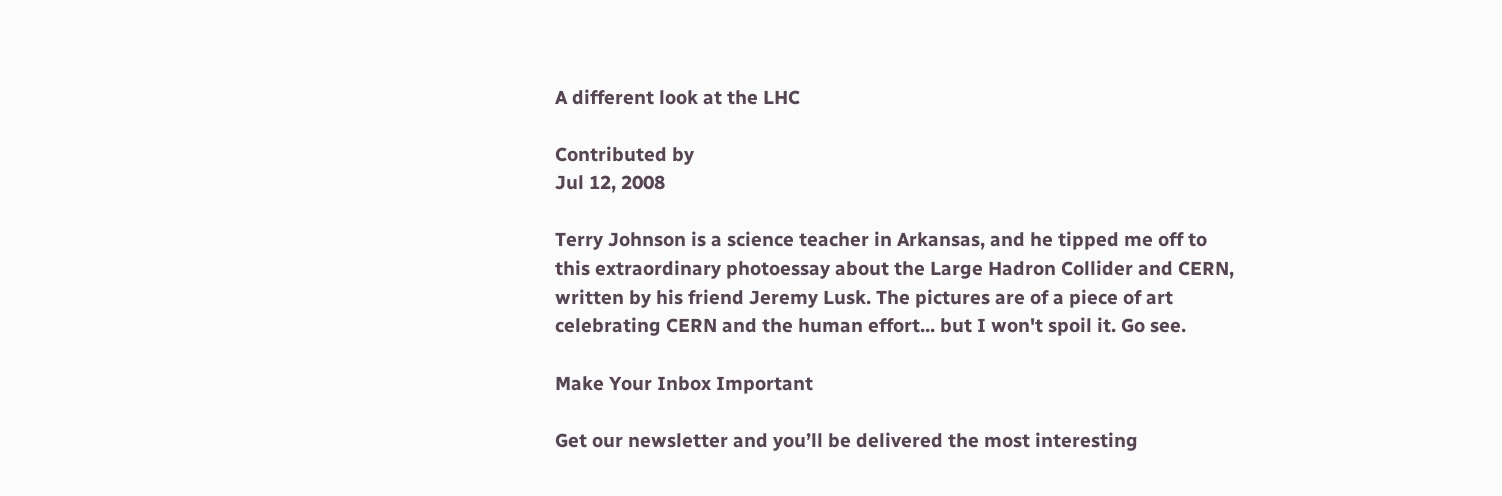A different look at the LHC

Contributed by
Jul 12, 2008

Terry Johnson is a science teacher in Arkansas, and he tipped me off to this extraordinary photoessay about the Large Hadron Collider and CERN, written by his friend Jeremy Lusk. The pictures are of a piece of art celebrating CERN and the human effort... but I won't spoil it. Go see.

Make Your Inbox Important

Get our newsletter and you’ll be delivered the most interesting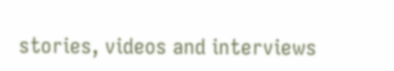stories, videos and interviews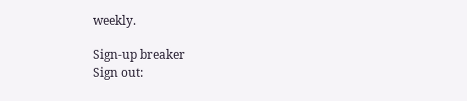weekly.

Sign-up breaker
Sign out: